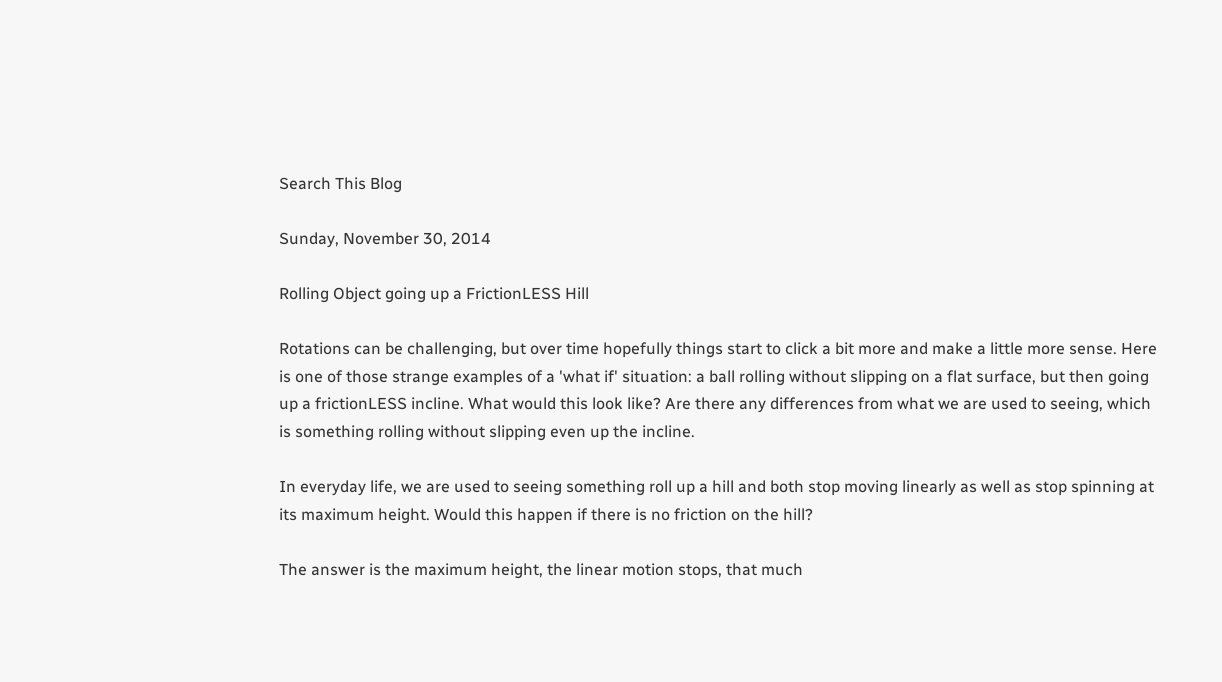Search This Blog

Sunday, November 30, 2014

Rolling Object going up a FrictionLESS Hill

Rotations can be challenging, but over time hopefully things start to click a bit more and make a little more sense. Here is one of those strange examples of a 'what if' situation: a ball rolling without slipping on a flat surface, but then going up a frictionLESS incline. What would this look like? Are there any differences from what we are used to seeing, which is something rolling without slipping even up the incline.

In everyday life, we are used to seeing something roll up a hill and both stop moving linearly as well as stop spinning at its maximum height. Would this happen if there is no friction on the hill?

The answer is the maximum height, the linear motion stops, that much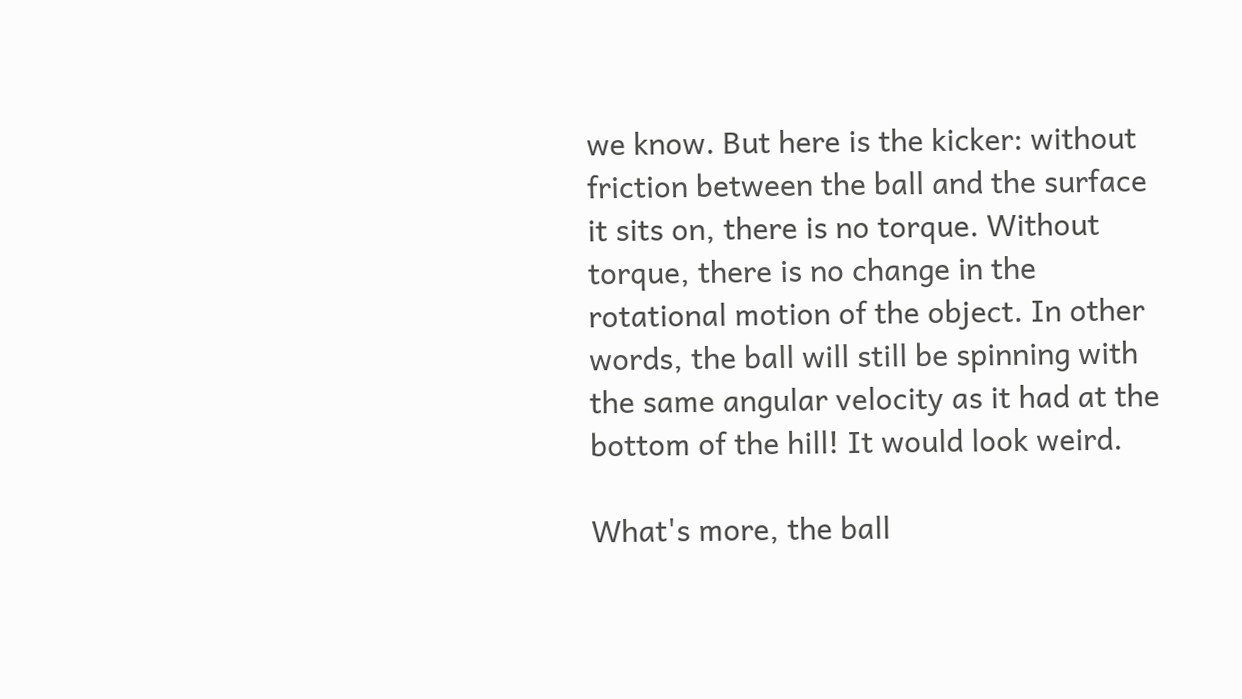we know. But here is the kicker: without friction between the ball and the surface it sits on, there is no torque. Without torque, there is no change in the rotational motion of the object. In other words, the ball will still be spinning with the same angular velocity as it had at the bottom of the hill! It would look weird.

What's more, the ball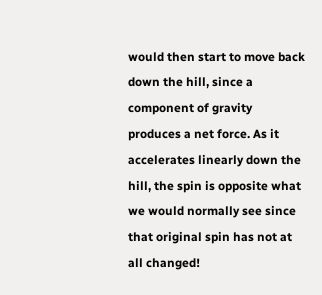would then start to move back down the hill, since a component of gravity produces a net force. As it accelerates linearly down the hill, the spin is opposite what we would normally see since that original spin has not at all changed!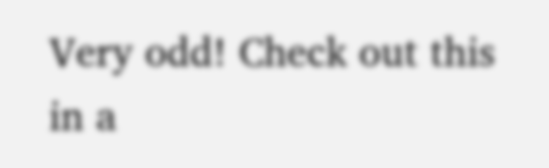Very odd! Check out this in a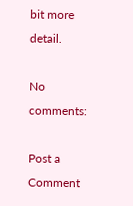bit more detail.

No comments:

Post a Comment